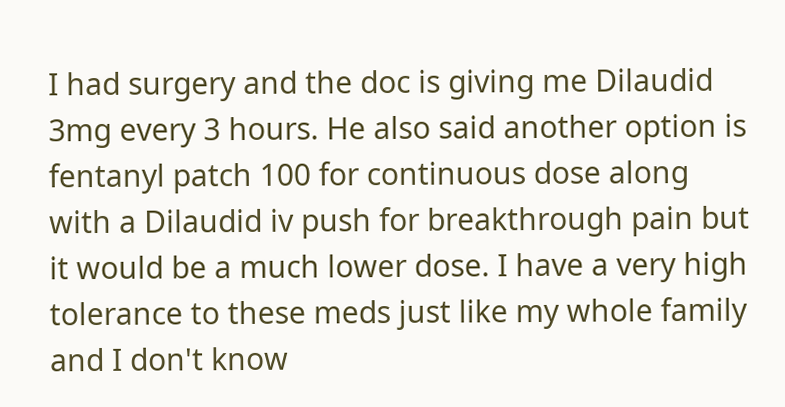I had surgery and the doc is giving me Dilaudid 3mg every 3 hours. He also said another option is fentanyl patch 100 for continuous dose along with a Dilaudid iv push for breakthrough pain but it would be a much lower dose. I have a very high tolerance to these meds just like my whole family and I don't know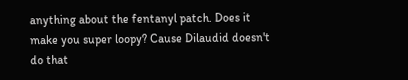anything about the fentanyl patch. Does it make you super loopy? Cause Dilaudid doesn't do that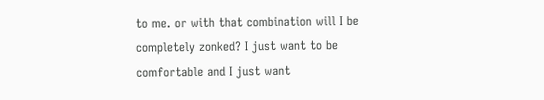to me. or with that combination will I be completely zonked? I just want to be comfortable and I just want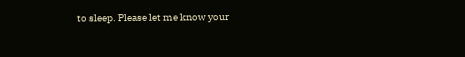to sleep. Please let me know your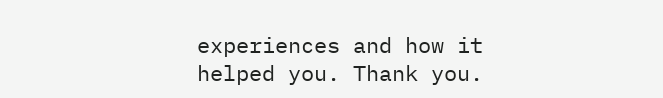experiences and how it helped you. Thank you.